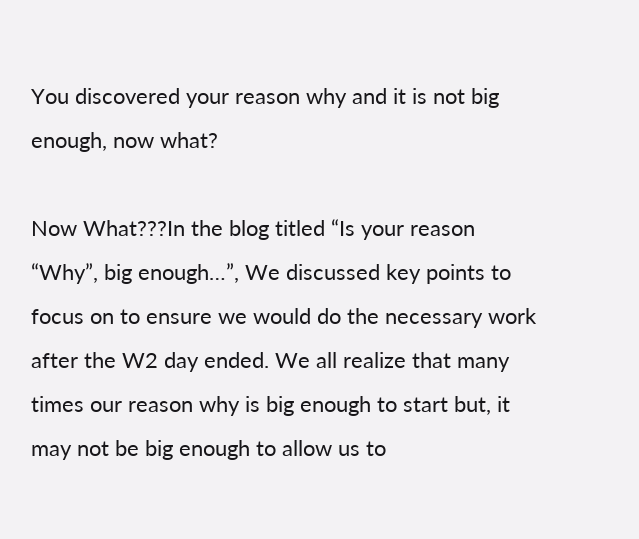You discovered your reason why and it is not big enough, now what?

Now What???In the blog titled “Is your reason “Why”, big enough…”, We discussed key points to focus on to ensure we would do the necessary work after the W2 day ended. We all realize that many times our reason why is big enough to start but, it may not be big enough to allow us to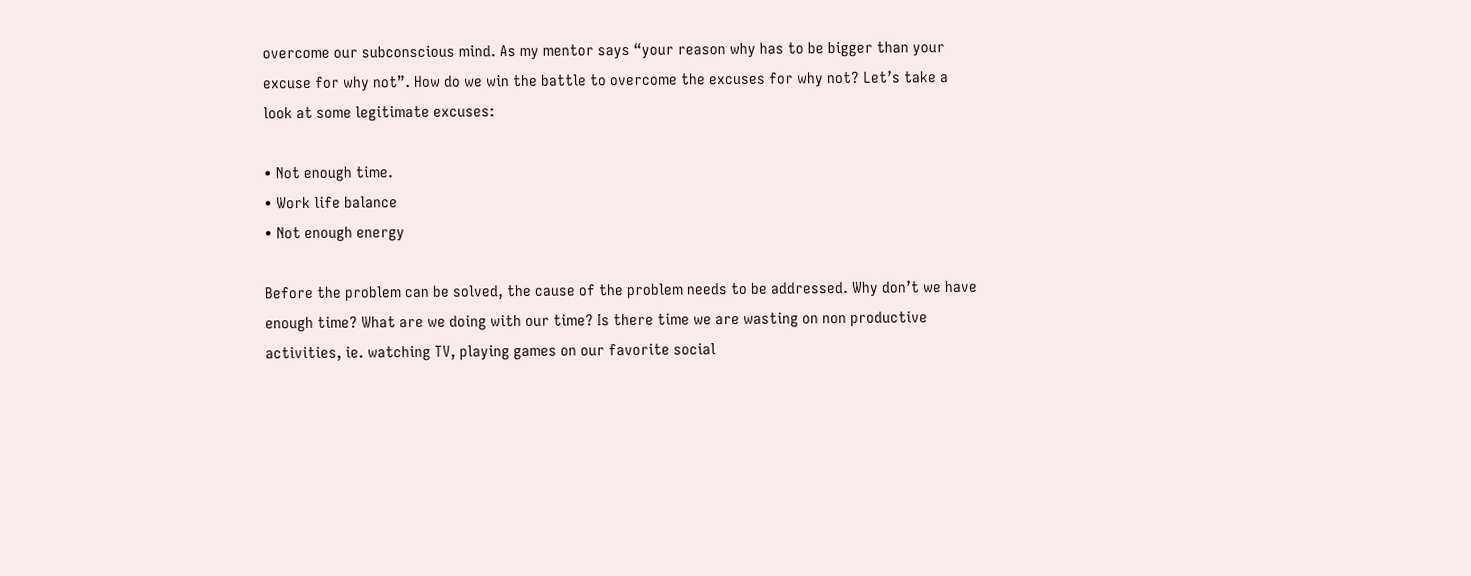overcome our subconscious mind. As my mentor says “your reason why has to be bigger than your excuse for why not”. How do we win the battle to overcome the excuses for why not? Let’s take a look at some legitimate excuses:

• Not enough time.
• Work life balance
• Not enough energy

Before the problem can be solved, the cause of the problem needs to be addressed. Why don’t we have enough time? What are we doing with our time? Is there time we are wasting on non productive activities, ie. watching TV, playing games on our favorite social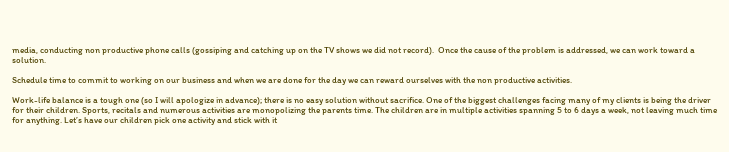media, conducting non productive phone calls (gossiping and catching up on the TV shows we did not record).  Once the cause of the problem is addressed, we can work toward a solution.

Schedule time to commit to working on our business and when we are done for the day we can reward ourselves with the non productive activities.

Work-life balance is a tough one (so I will apologize in advance); there is no easy solution without sacrifice. One of the biggest challenges facing many of my clients is being the driver for their children. Sports, recitals and numerous activities are monopolizing the parents time. The children are in multiple activities spanning 5 to 6 days a week, not leaving much time for anything. Let’s have our children pick one activity and stick with it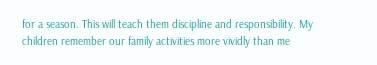for a season. This will teach them discipline and responsibility. My children remember our family activities more vividly than me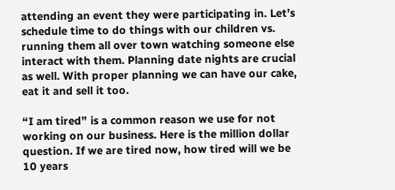attending an event they were participating in. Let’s schedule time to do things with our children vs. running them all over town watching someone else interact with them. Planning date nights are crucial as well. With proper planning we can have our cake, eat it and sell it too.

“I am tired” is a common reason we use for not working on our business. Here is the million dollar question. If we are tired now, how tired will we be 10 years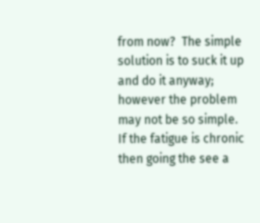from now?  The simple solution is to suck it up and do it anyway; however the problem may not be so simple. If the fatigue is chronic then going the see a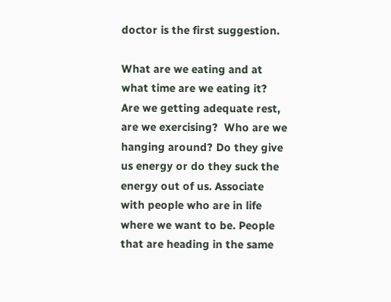doctor is the first suggestion.

What are we eating and at what time are we eating it? Are we getting adequate rest, are we exercising?  Who are we hanging around? Do they give us energy or do they suck the energy out of us. Associate with people who are in life where we want to be. People that are heading in the same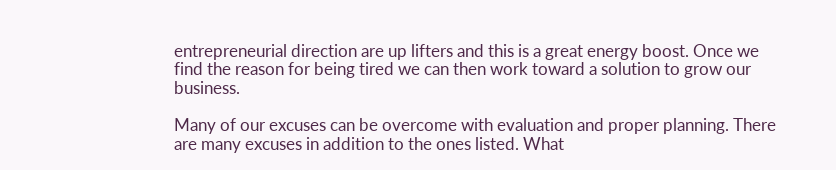entrepreneurial direction are up lifters and this is a great energy boost. Once we find the reason for being tired we can then work toward a solution to grow our business.

Many of our excuses can be overcome with evaluation and proper planning. There are many excuses in addition to the ones listed. What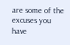are some of the excuses you have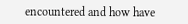encountered and how have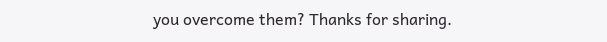you overcome them? Thanks for sharing.